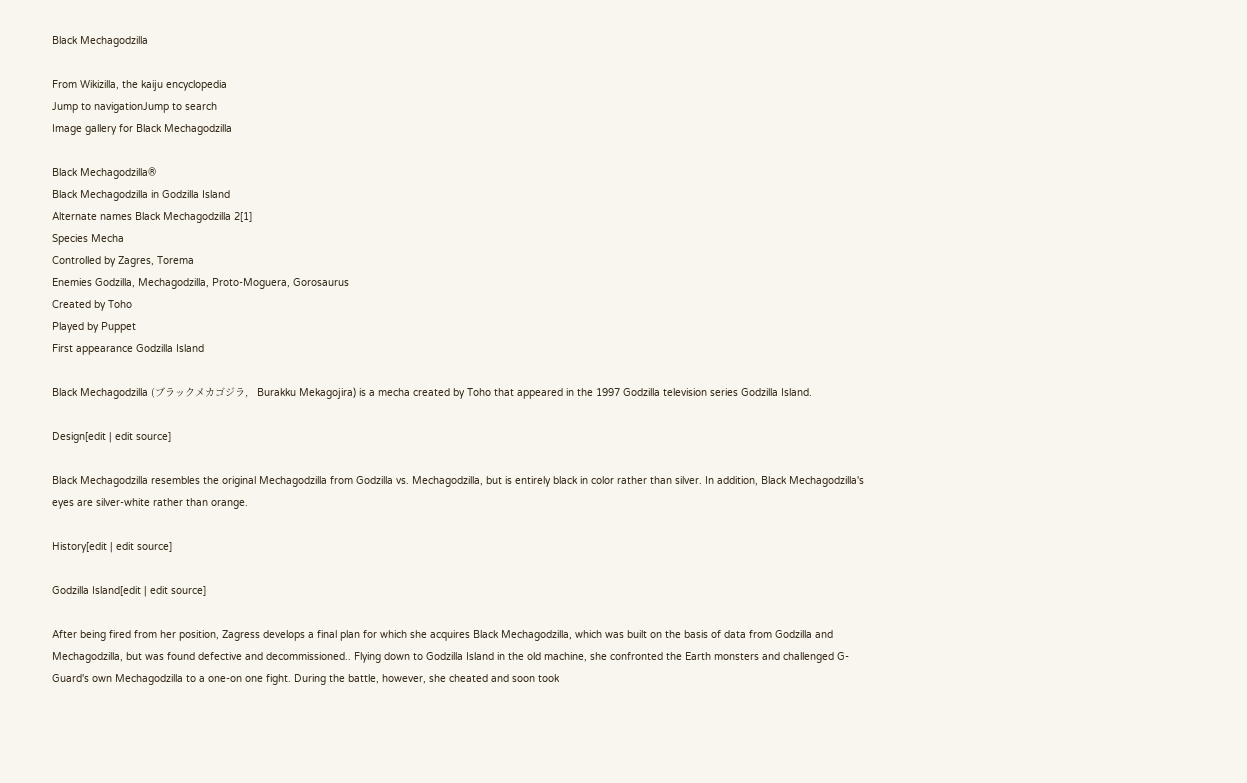Black Mechagodzilla

From Wikizilla, the kaiju encyclopedia
Jump to navigationJump to search
Image gallery for Black Mechagodzilla

Black Mechagodzilla®
Black Mechagodzilla in Godzilla Island
Alternate names Black Mechagodzilla 2[1]
Species Mecha
Controlled by Zagres, Torema
Enemies Godzilla, Mechagodzilla, Proto-Moguera, Gorosaurus
Created by Toho
Played by Puppet
First appearance Godzilla Island

Black Mechagodzilla (ブラックメカゴジラ,   Burakku Mekagojira) is a mecha created by Toho that appeared in the 1997 Godzilla television series Godzilla Island.

Design[edit | edit source]

Black Mechagodzilla resembles the original Mechagodzilla from Godzilla vs. Mechagodzilla, but is entirely black in color rather than silver. In addition, Black Mechagodzilla's eyes are silver-white rather than orange.

History[edit | edit source]

Godzilla Island[edit | edit source]

After being fired from her position, Zagress develops a final plan for which she acquires Black Mechagodzilla, which was built on the basis of data from Godzilla and Mechagodzilla, but was found defective and decommissioned.. Flying down to Godzilla Island in the old machine, she confronted the Earth monsters and challenged G-Guard's own Mechagodzilla to a one-on one fight. During the battle, however, she cheated and soon took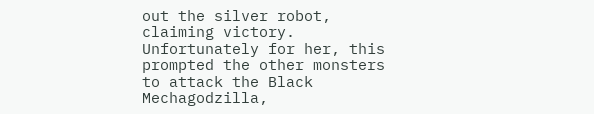out the silver robot, claiming victory. Unfortunately for her, this prompted the other monsters to attack the Black Mechagodzilla,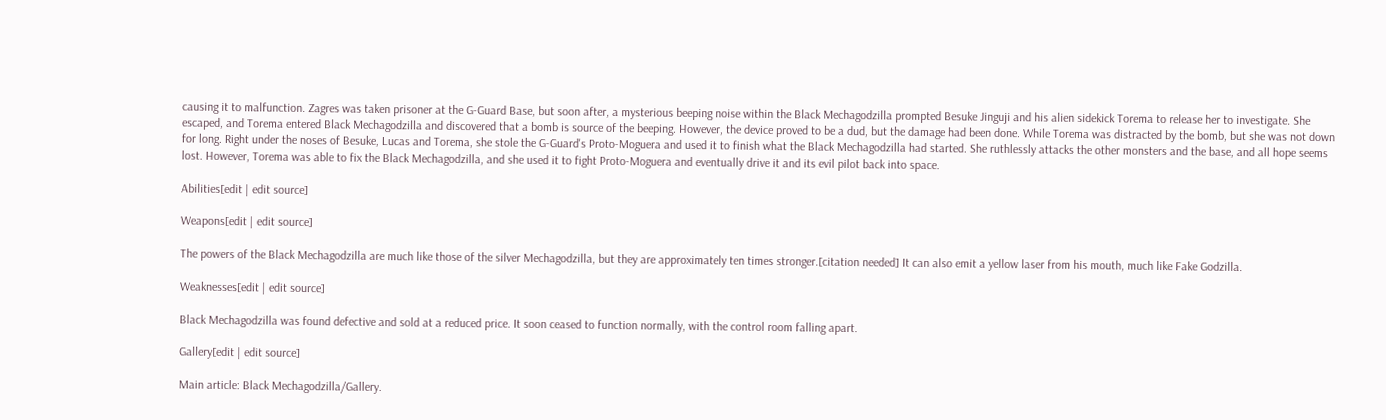causing it to malfunction. Zagres was taken prisoner at the G-Guard Base, but soon after, a mysterious beeping noise within the Black Mechagodzilla prompted Besuke Jinguji and his alien sidekick Torema to release her to investigate. She escaped, and Torema entered Black Mechagodzilla and discovered that a bomb is source of the beeping. However, the device proved to be a dud, but the damage had been done. While Torema was distracted by the bomb, but she was not down for long. Right under the noses of Besuke, Lucas and Torema, she stole the G-Guard's Proto-Moguera and used it to finish what the Black Mechagodzilla had started. She ruthlessly attacks the other monsters and the base, and all hope seems lost. However, Torema was able to fix the Black Mechagodzilla, and she used it to fight Proto-Moguera and eventually drive it and its evil pilot back into space.

Abilities[edit | edit source]

Weapons[edit | edit source]

The powers of the Black Mechagodzilla are much like those of the silver Mechagodzilla, but they are approximately ten times stronger.[citation needed] It can also emit a yellow laser from his mouth, much like Fake Godzilla.

Weaknesses[edit | edit source]

Black Mechagodzilla was found defective and sold at a reduced price. It soon ceased to function normally, with the control room falling apart.

Gallery[edit | edit source]

Main article: Black Mechagodzilla/Gallery.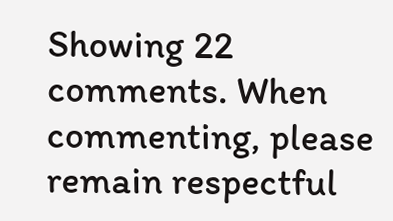Showing 22 comments. When commenting, please remain respectful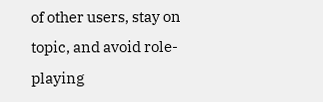of other users, stay on topic, and avoid role-playing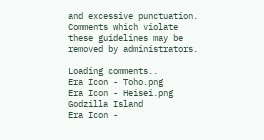and excessive punctuation. Comments which violate these guidelines may be removed by administrators.

Loading comments..
Era Icon - Toho.png
Era Icon - Heisei.png
Godzilla Island
Era Icon -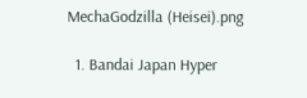MechaGodzilla (Heisei).png

  1. Bandai Japan Hyper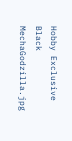Hobby Exclusive Black MechaGodzilla.jpg